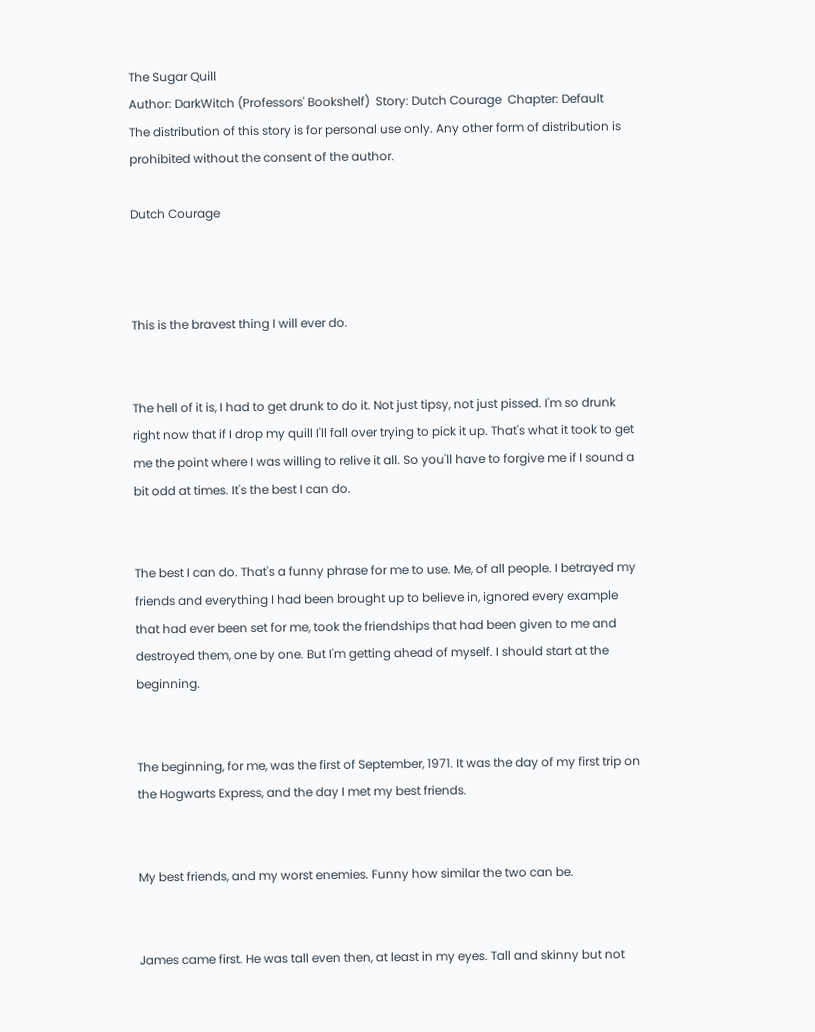The Sugar Quill
Author: DarkWitch (Professors' Bookshelf)  Story: Dutch Courage  Chapter: Default
The distribution of this story is for personal use only. Any other form of distribution is prohibited without the consent of the author.

Dutch Courage



This is the bravest thing I will ever do.


The hell of it is, I had to get drunk to do it. Not just tipsy, not just pissed. I'm so drunk right now that if I drop my quill I'll fall over trying to pick it up. That's what it took to get me the point where I was willing to relive it all. So you'll have to forgive me if I sound a bit odd at times. It's the best I can do.


The best I can do. That's a funny phrase for me to use. Me, of all people. I betrayed my friends and everything I had been brought up to believe in, ignored every example that had ever been set for me, took the friendships that had been given to me and destroyed them, one by one. But I'm getting ahead of myself. I should start at the beginning.


The beginning, for me, was the first of September, 1971. It was the day of my first trip on the Hogwarts Express, and the day I met my best friends.


My best friends, and my worst enemies. Funny how similar the two can be.


James came first. He was tall even then, at least in my eyes. Tall and skinny but not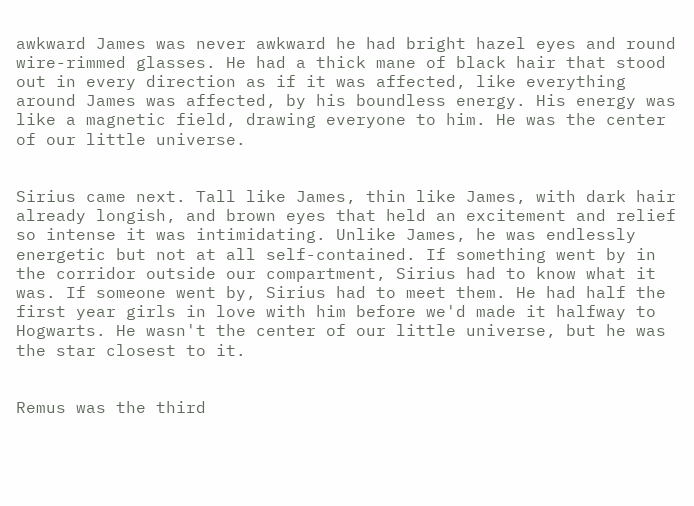awkward James was never awkward he had bright hazel eyes and round wire-rimmed glasses. He had a thick mane of black hair that stood out in every direction as if it was affected, like everything around James was affected, by his boundless energy. His energy was like a magnetic field, drawing everyone to him. He was the center of our little universe.


Sirius came next. Tall like James, thin like James, with dark hair already longish, and brown eyes that held an excitement and relief so intense it was intimidating. Unlike James, he was endlessly energetic but not at all self-contained. If something went by in the corridor outside our compartment, Sirius had to know what it was. If someone went by, Sirius had to meet them. He had half the first year girls in love with him before we'd made it halfway to Hogwarts. He wasn't the center of our little universe, but he was the star closest to it.


Remus was the third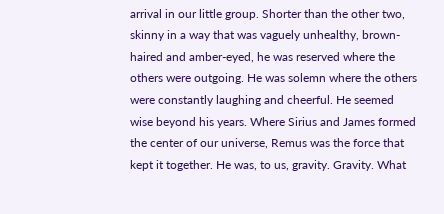arrival in our little group. Shorter than the other two, skinny in a way that was vaguely unhealthy, brown-haired and amber-eyed, he was reserved where the others were outgoing. He was solemn where the others were constantly laughing and cheerful. He seemed wise beyond his years. Where Sirius and James formed the center of our universe, Remus was the force that kept it together. He was, to us, gravity. Gravity. What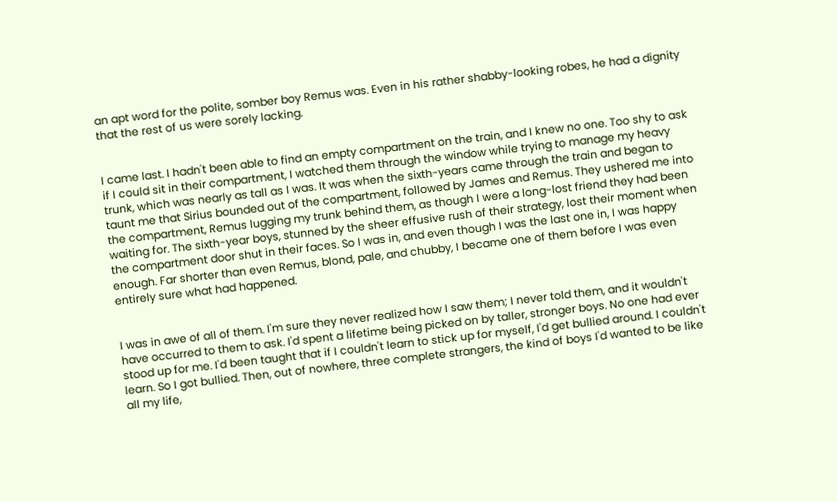an apt word for the polite, somber boy Remus was. Even in his rather shabby-looking robes, he had a dignity that the rest of us were sorely lacking.


I came last. I hadn't been able to find an empty compartment on the train, and I knew no one. Too shy to ask if I could sit in their compartment, I watched them through the window while trying to manage my heavy trunk, which was nearly as tall as I was. It was when the sixth-years came through the train and began to taunt me that Sirius bounded out of the compartment, followed by James and Remus. They ushered me into the compartment, Remus lugging my trunk behind them, as though I were a long-lost friend they had been waiting for. The sixth-year boys, stunned by the sheer effusive rush of their strategy, lost their moment when the compartment door shut in their faces. So I was in, and even though I was the last one in, I was happy enough. Far shorter than even Remus, blond, pale, and chubby, I became one of them before I was even entirely sure what had happened.


I was in awe of all of them. I'm sure they never realized how I saw them; I never told them, and it wouldn't have occurred to them to ask. I'd spent a lifetime being picked on by taller, stronger boys. No one had ever stood up for me. I'd been taught that if I couldn't learn to stick up for myself, I'd get bullied around. I couldn't learn. So I got bullied. Then, out of nowhere, three complete strangers, the kind of boys I'd wanted to be like all my life,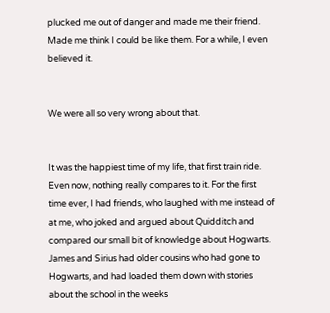plucked me out of danger and made me their friend. Made me think I could be like them. For a while, I even believed it.


We were all so very wrong about that.


It was the happiest time of my life, that first train ride. Even now, nothing really compares to it. For the first time ever, I had friends, who laughed with me instead of at me, who joked and argued about Quidditch and compared our small bit of knowledge about Hogwarts. James and Sirius had older cousins who had gone to Hogwarts, and had loaded them down with stories about the school in the weeks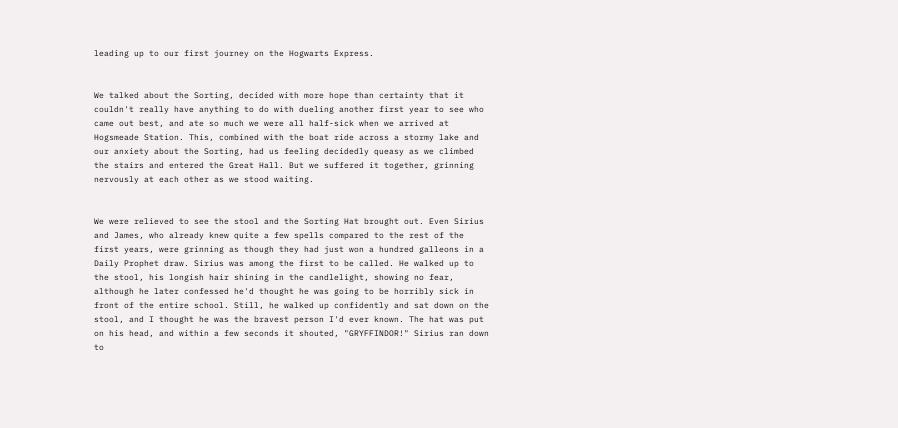leading up to our first journey on the Hogwarts Express.


We talked about the Sorting, decided with more hope than certainty that it couldn't really have anything to do with dueling another first year to see who came out best, and ate so much we were all half-sick when we arrived at Hogsmeade Station. This, combined with the boat ride across a stormy lake and our anxiety about the Sorting, had us feeling decidedly queasy as we climbed the stairs and entered the Great Hall. But we suffered it together, grinning nervously at each other as we stood waiting.


We were relieved to see the stool and the Sorting Hat brought out. Even Sirius and James, who already knew quite a few spells compared to the rest of the first years, were grinning as though they had just won a hundred galleons in a Daily Prophet draw. Sirius was among the first to be called. He walked up to the stool, his longish hair shining in the candlelight, showing no fear, although he later confessed he'd thought he was going to be horribly sick in front of the entire school. Still, he walked up confidently and sat down on the stool, and I thought he was the bravest person I'd ever known. The hat was put on his head, and within a few seconds it shouted, "GRYFFINDOR!" Sirius ran down to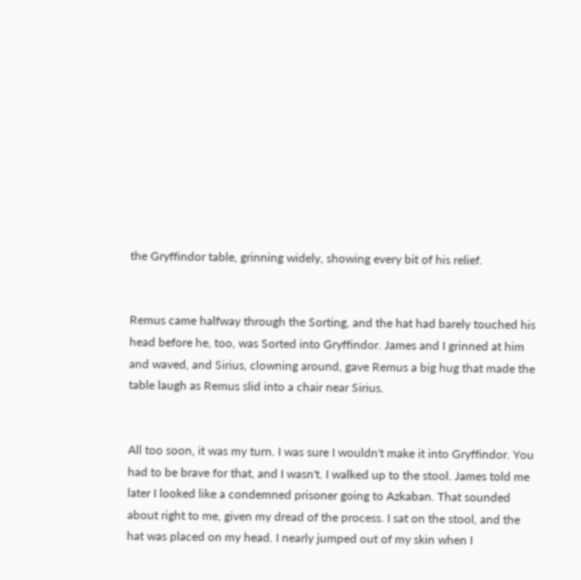the Gryffindor table, grinning widely, showing every bit of his relief.


Remus came halfway through the Sorting, and the hat had barely touched his head before he, too, was Sorted into Gryffindor. James and I grinned at him and waved, and Sirius, clowning around, gave Remus a big hug that made the table laugh as Remus slid into a chair near Sirius.


All too soon, it was my turn. I was sure I wouldn't make it into Gryffindor. You had to be brave for that, and I wasn't. I walked up to the stool. James told me later I looked like a condemned prisoner going to Azkaban. That sounded about right to me, given my dread of the process. I sat on the stool, and the hat was placed on my head. I nearly jumped out of my skin when I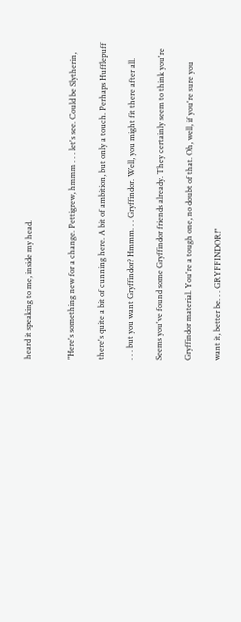heard it speaking to me, inside my head.


"Here's something new for a change. Pettigrew, hmmm . . . let's see. Could be Slytherin,

there's quite a bit of cunning here. A bit of ambition, but only a touch. Perhaps Hufflepuff

. . . but you want Gryffindor? Hmmm. . . Gryffindor. Well, you might fit there after all.

Seems you've found some Gryffindor friends already. They certainly seem to think you're

Gryffindor material. You're a tough one, no doubt of that. Oh, well, if you're sure you

want it, better be. . . GRYFFINDOR!"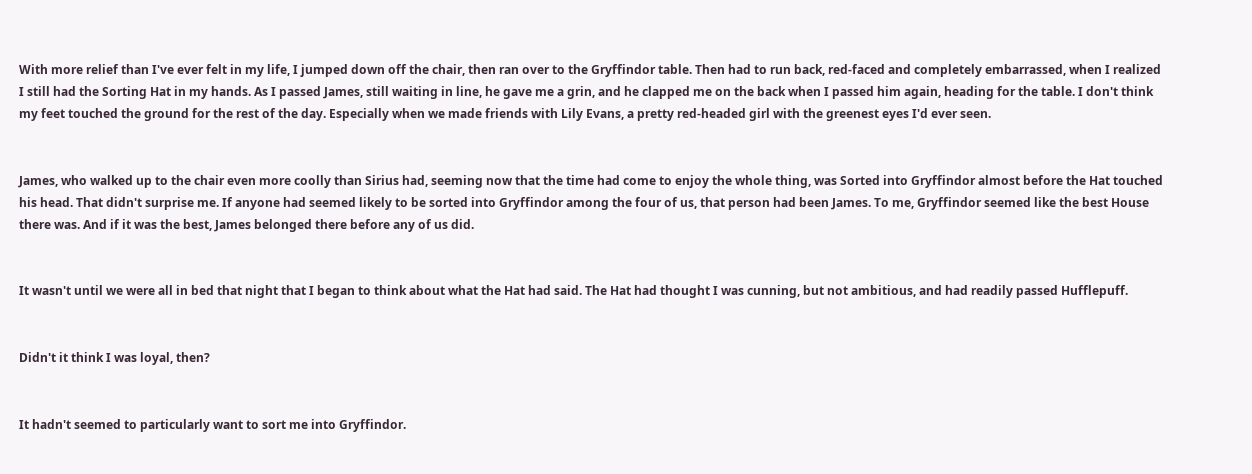With more relief than I've ever felt in my life, I jumped down off the chair, then ran over to the Gryffindor table. Then had to run back, red-faced and completely embarrassed, when I realized I still had the Sorting Hat in my hands. As I passed James, still waiting in line, he gave me a grin, and he clapped me on the back when I passed him again, heading for the table. I don't think my feet touched the ground for the rest of the day. Especially when we made friends with Lily Evans, a pretty red-headed girl with the greenest eyes I'd ever seen.


James, who walked up to the chair even more coolly than Sirius had, seeming now that the time had come to enjoy the whole thing, was Sorted into Gryffindor almost before the Hat touched his head. That didn't surprise me. If anyone had seemed likely to be sorted into Gryffindor among the four of us, that person had been James. To me, Gryffindor seemed like the best House there was. And if it was the best, James belonged there before any of us did.


It wasn't until we were all in bed that night that I began to think about what the Hat had said. The Hat had thought I was cunning, but not ambitious, and had readily passed Hufflepuff.


Didn't it think I was loyal, then?


It hadn't seemed to particularly want to sort me into Gryffindor.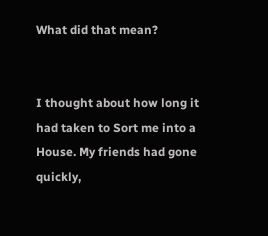What did that mean?


I thought about how long it had taken to Sort me into a House. My friends had gone quickly,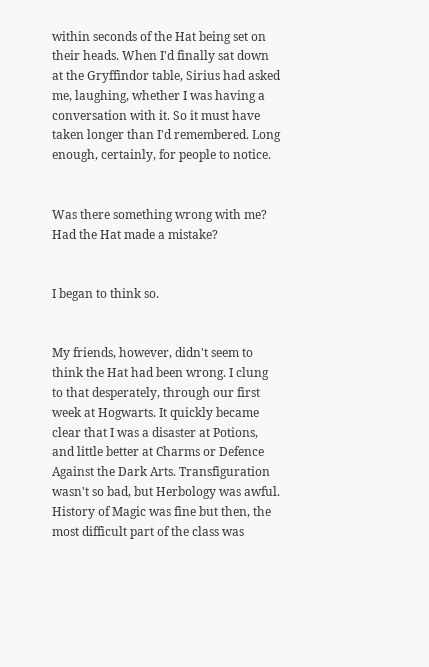within seconds of the Hat being set on their heads. When I'd finally sat down at the Gryffindor table, Sirius had asked me, laughing, whether I was having a conversation with it. So it must have taken longer than I'd remembered. Long enough, certainly, for people to notice.


Was there something wrong with me? Had the Hat made a mistake?


I began to think so.


My friends, however, didn't seem to think the Hat had been wrong. I clung to that desperately, through our first week at Hogwarts. It quickly became clear that I was a disaster at Potions, and little better at Charms or Defence Against the Dark Arts. Transfiguration wasn't so bad, but Herbology was awful. History of Magic was fine but then, the most difficult part of the class was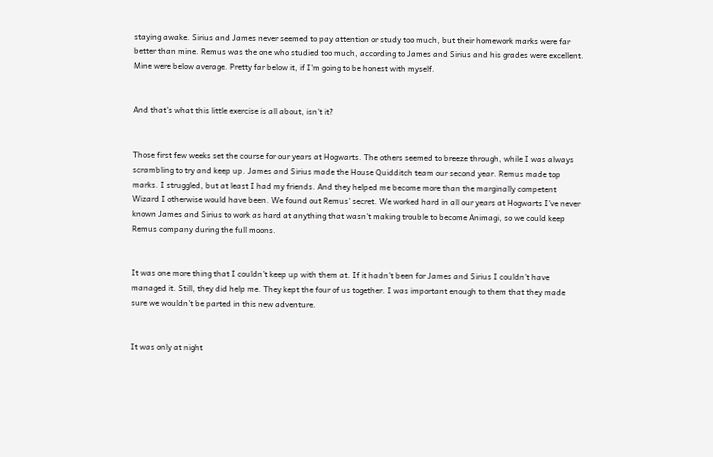staying awake. Sirius and James never seemed to pay attention or study too much, but their homework marks were far better than mine. Remus was the one who studied too much, according to James and Sirius and his grades were excellent. Mine were below average. Pretty far below it, if I'm going to be honest with myself.


And that's what this little exercise is all about, isn't it?


Those first few weeks set the course for our years at Hogwarts. The others seemed to breeze through, while I was always scrambling to try and keep up. James and Sirius made the House Quidditch team our second year. Remus made top marks. I struggled, but at least I had my friends. And they helped me become more than the marginally competent Wizard I otherwise would have been. We found out Remus' secret. We worked hard in all our years at Hogwarts I've never known James and Sirius to work as hard at anything that wasn't making trouble to become Animagi, so we could keep Remus company during the full moons.


It was one more thing that I couldn't keep up with them at. If it hadn't been for James and Sirius I couldn't have managed it. Still, they did help me. They kept the four of us together. I was important enough to them that they made sure we wouldn't be parted in this new adventure.


It was only at night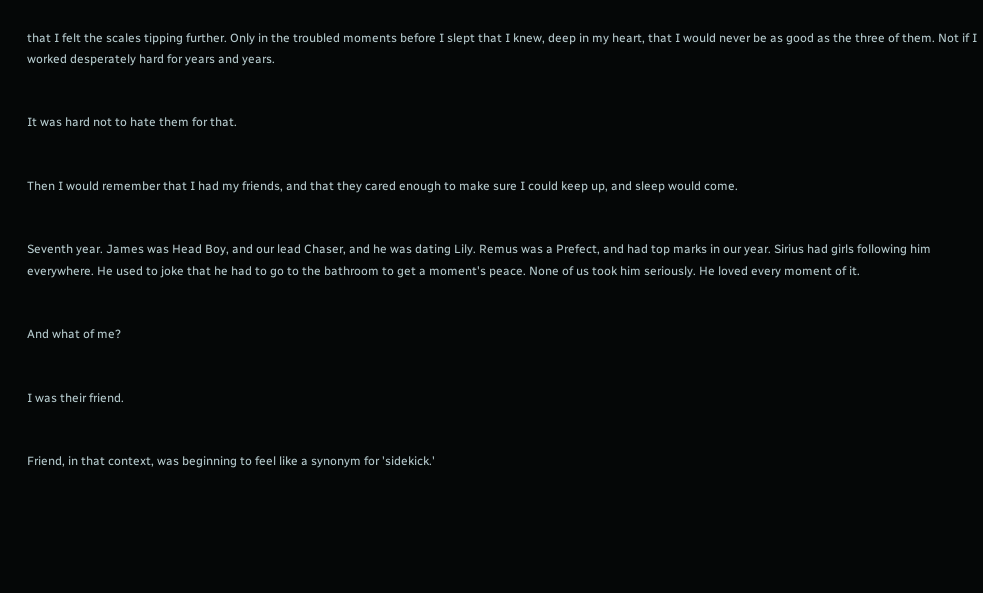that I felt the scales tipping further. Only in the troubled moments before I slept that I knew, deep in my heart, that I would never be as good as the three of them. Not if I worked desperately hard for years and years.


It was hard not to hate them for that.


Then I would remember that I had my friends, and that they cared enough to make sure I could keep up, and sleep would come.


Seventh year. James was Head Boy, and our lead Chaser, and he was dating Lily. Remus was a Prefect, and had top marks in our year. Sirius had girls following him everywhere. He used to joke that he had to go to the bathroom to get a moment's peace. None of us took him seriously. He loved every moment of it.


And what of me?


I was their friend.


Friend, in that context, was beginning to feel like a synonym for 'sidekick.'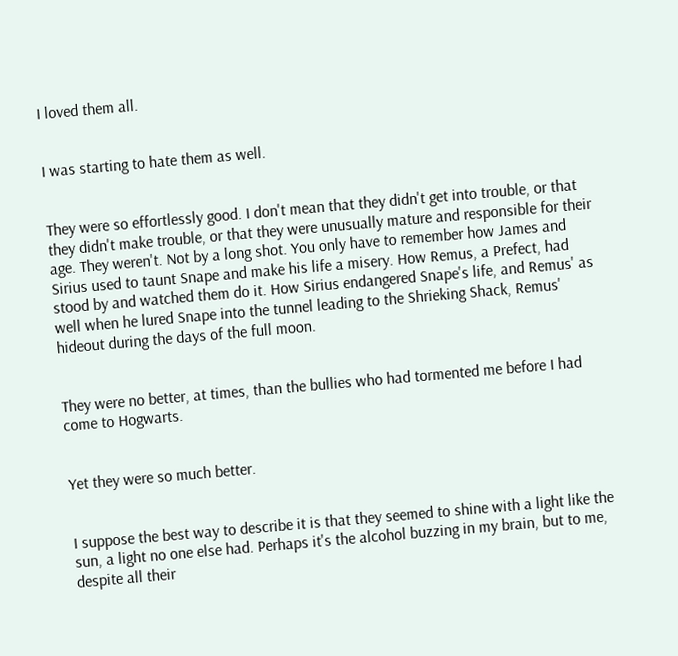I loved them all.


I was starting to hate them as well.


They were so effortlessly good. I don't mean that they didn't get into trouble, or that they didn't make trouble, or that they were unusually mature and responsible for their age. They weren't. Not by a long shot. You only have to remember how James and Sirius used to taunt Snape and make his life a misery. How Remus, a Prefect, had stood by and watched them do it. How Sirius endangered Snape's life, and Remus' as well when he lured Snape into the tunnel leading to the Shrieking Shack, Remus' hideout during the days of the full moon.


They were no better, at times, than the bullies who had tormented me before I had come to Hogwarts.


Yet they were so much better.


I suppose the best way to describe it is that they seemed to shine with a light like the sun, a light no one else had. Perhaps it's the alcohol buzzing in my brain, but to me, despite all their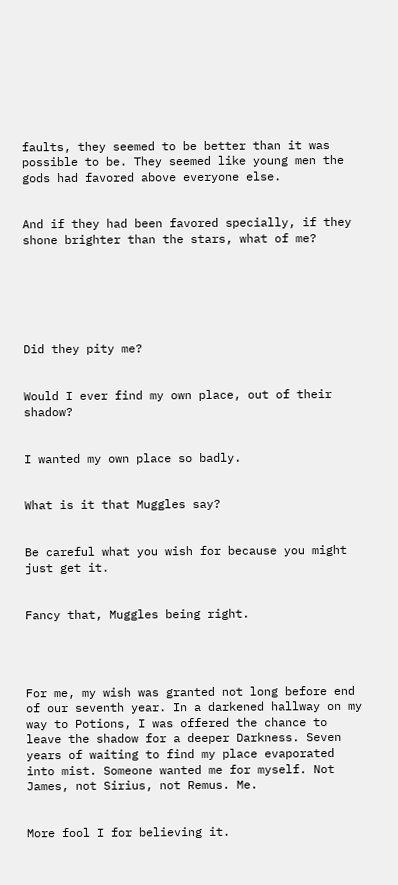faults, they seemed to be better than it was possible to be. They seemed like young men the gods had favored above everyone else.


And if they had been favored specially, if they shone brighter than the stars, what of me?






Did they pity me?


Would I ever find my own place, out of their shadow?


I wanted my own place so badly.


What is it that Muggles say?


Be careful what you wish for because you might just get it.


Fancy that, Muggles being right.




For me, my wish was granted not long before end of our seventh year. In a darkened hallway on my way to Potions, I was offered the chance to leave the shadow for a deeper Darkness. Seven years of waiting to find my place evaporated into mist. Someone wanted me for myself. Not James, not Sirius, not Remus. Me.


More fool I for believing it.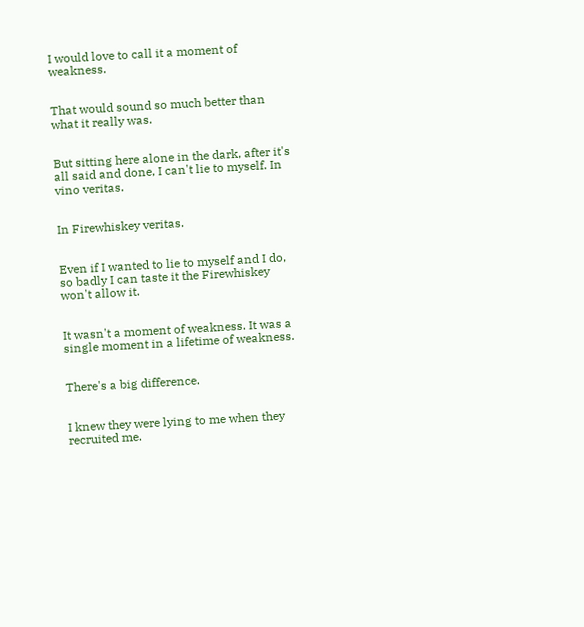I would love to call it a moment of weakness.


That would sound so much better than what it really was.


But sitting here alone in the dark, after it's all said and done, I can't lie to myself. In vino veritas.


In Firewhiskey veritas.


Even if I wanted to lie to myself and I do, so badly I can taste it the Firewhiskey won't allow it.


It wasn't a moment of weakness. It was a single moment in a lifetime of weakness.


There's a big difference.


I knew they were lying to me when they recruited me.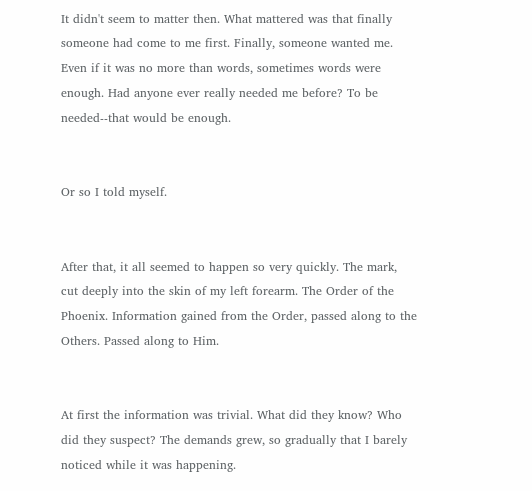It didn't seem to matter then. What mattered was that finally someone had come to me first. Finally, someone wanted me. Even if it was no more than words, sometimes words were enough. Had anyone ever really needed me before? To be needed--that would be enough.


Or so I told myself.


After that, it all seemed to happen so very quickly. The mark, cut deeply into the skin of my left forearm. The Order of the Phoenix. Information gained from the Order, passed along to the Others. Passed along to Him.


At first the information was trivial. What did they know? Who did they suspect? The demands grew, so gradually that I barely noticed while it was happening.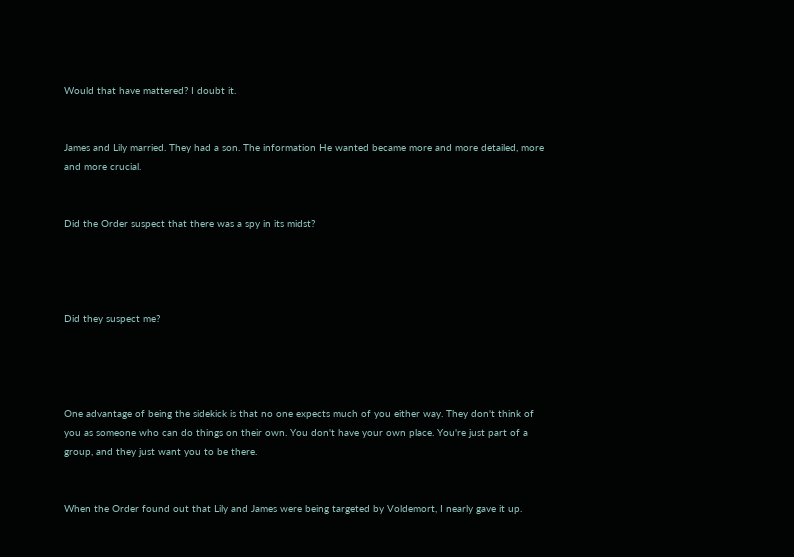Would that have mattered? I doubt it.


James and Lily married. They had a son. The information He wanted became more and more detailed, more and more crucial.


Did the Order suspect that there was a spy in its midst?




Did they suspect me?




One advantage of being the sidekick is that no one expects much of you either way. They don't think of you as someone who can do things on their own. You don't have your own place. You're just part of a group, and they just want you to be there.


When the Order found out that Lily and James were being targeted by Voldemort, I nearly gave it up.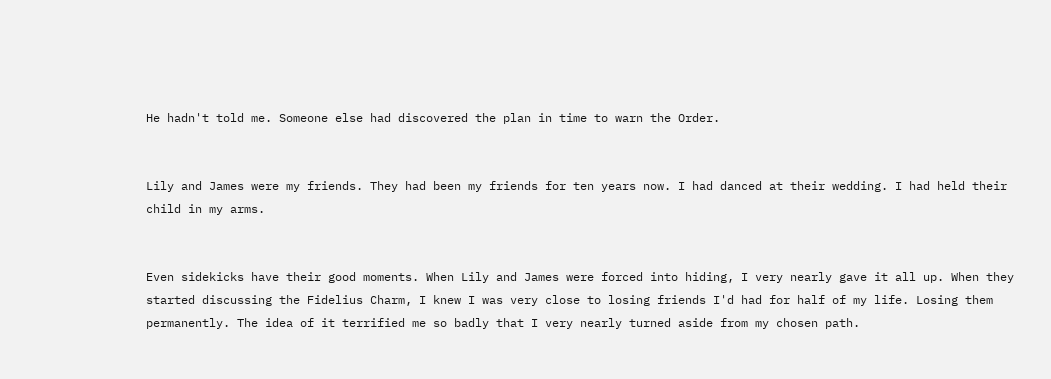He hadn't told me. Someone else had discovered the plan in time to warn the Order.


Lily and James were my friends. They had been my friends for ten years now. I had danced at their wedding. I had held their child in my arms.


Even sidekicks have their good moments. When Lily and James were forced into hiding, I very nearly gave it all up. When they started discussing the Fidelius Charm, I knew I was very close to losing friends I'd had for half of my life. Losing them permanently. The idea of it terrified me so badly that I very nearly turned aside from my chosen path.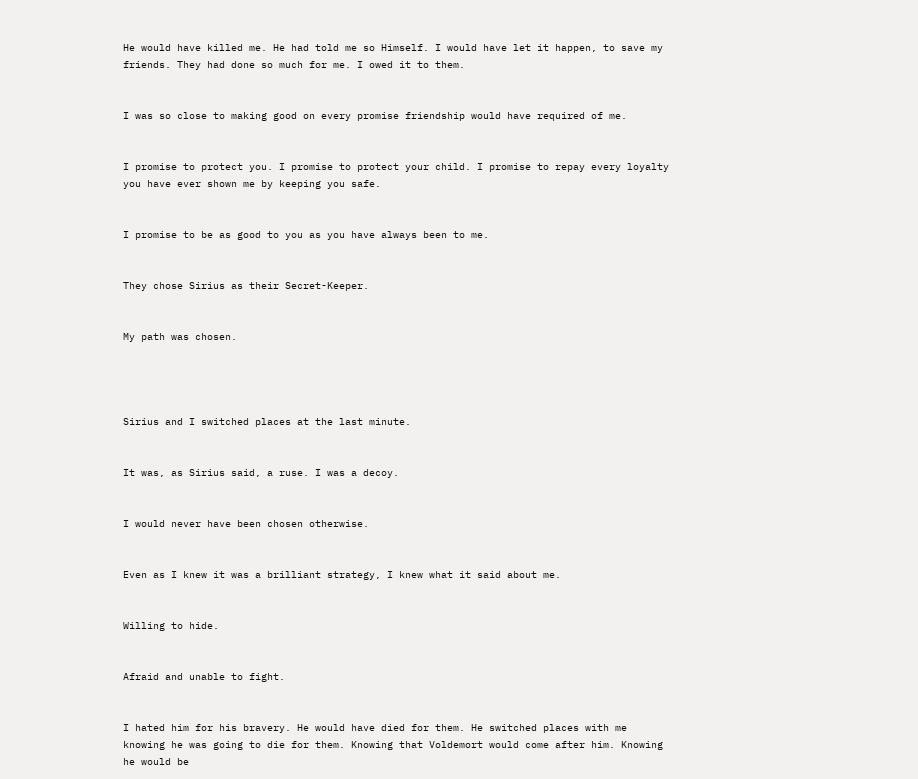He would have killed me. He had told me so Himself. I would have let it happen, to save my friends. They had done so much for me. I owed it to them.


I was so close to making good on every promise friendship would have required of me.


I promise to protect you. I promise to protect your child. I promise to repay every loyalty you have ever shown me by keeping you safe.


I promise to be as good to you as you have always been to me.


They chose Sirius as their Secret-Keeper.


My path was chosen.




Sirius and I switched places at the last minute.


It was, as Sirius said, a ruse. I was a decoy.


I would never have been chosen otherwise.


Even as I knew it was a brilliant strategy, I knew what it said about me.


Willing to hide.


Afraid and unable to fight.


I hated him for his bravery. He would have died for them. He switched places with me knowing he was going to die for them. Knowing that Voldemort would come after him. Knowing he would be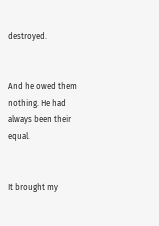destroyed.


And he owed them nothing. He had always been their equal.


It brought my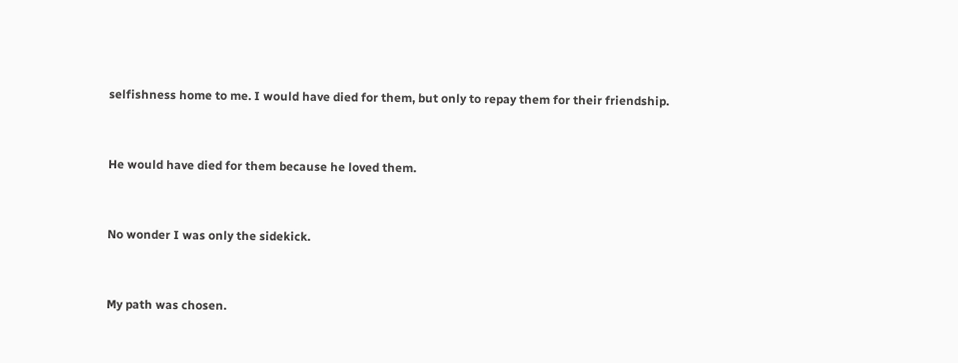selfishness home to me. I would have died for them, but only to repay them for their friendship.


He would have died for them because he loved them.


No wonder I was only the sidekick.


My path was chosen.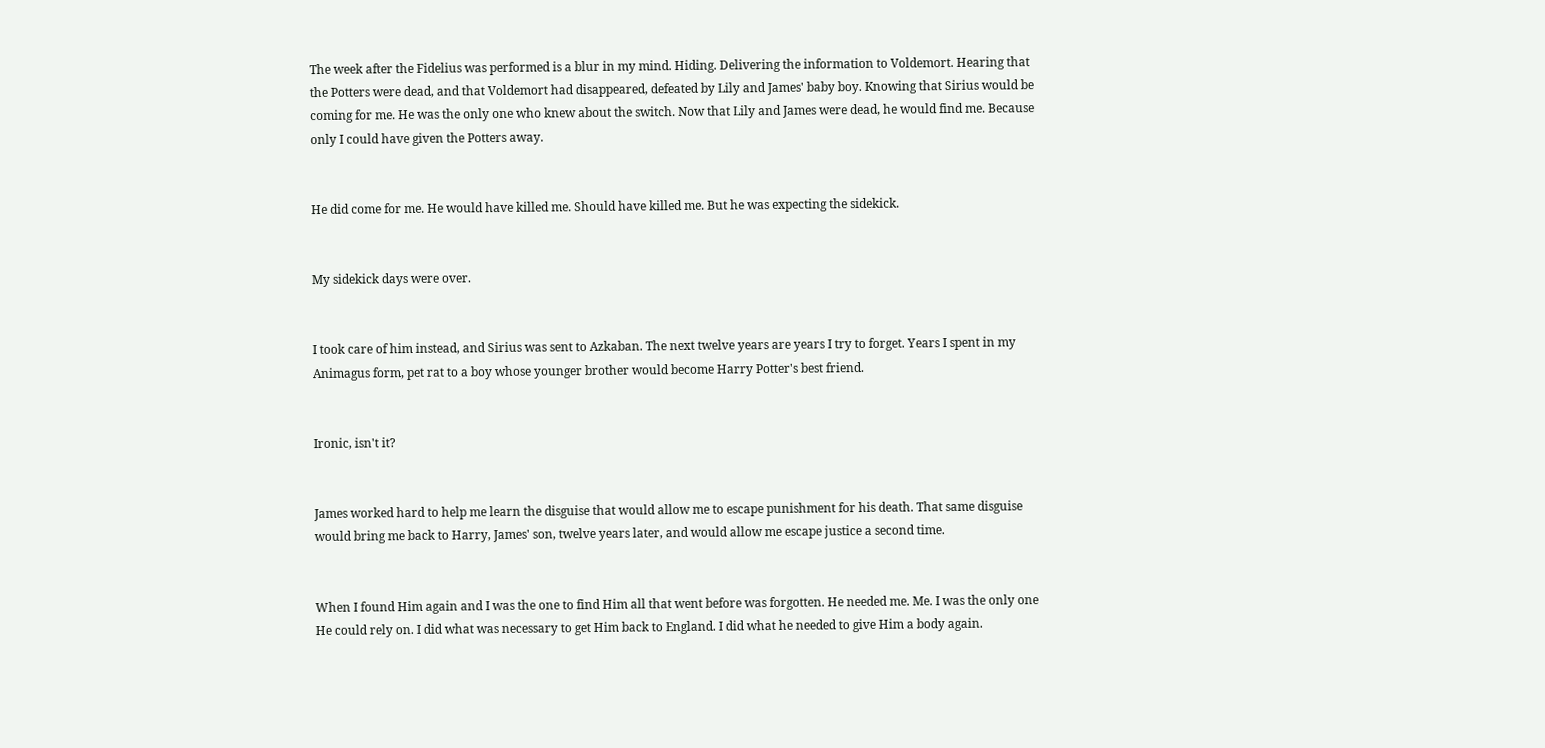The week after the Fidelius was performed is a blur in my mind. Hiding. Delivering the information to Voldemort. Hearing that the Potters were dead, and that Voldemort had disappeared, defeated by Lily and James' baby boy. Knowing that Sirius would be coming for me. He was the only one who knew about the switch. Now that Lily and James were dead, he would find me. Because only I could have given the Potters away.


He did come for me. He would have killed me. Should have killed me. But he was expecting the sidekick.


My sidekick days were over.


I took care of him instead, and Sirius was sent to Azkaban. The next twelve years are years I try to forget. Years I spent in my Animagus form, pet rat to a boy whose younger brother would become Harry Potter's best friend.


Ironic, isn't it?


James worked hard to help me learn the disguise that would allow me to escape punishment for his death. That same disguise would bring me back to Harry, James' son, twelve years later, and would allow me escape justice a second time.


When I found Him again and I was the one to find Him all that went before was forgotten. He needed me. Me. I was the only one He could rely on. I did what was necessary to get Him back to England. I did what he needed to give Him a body again.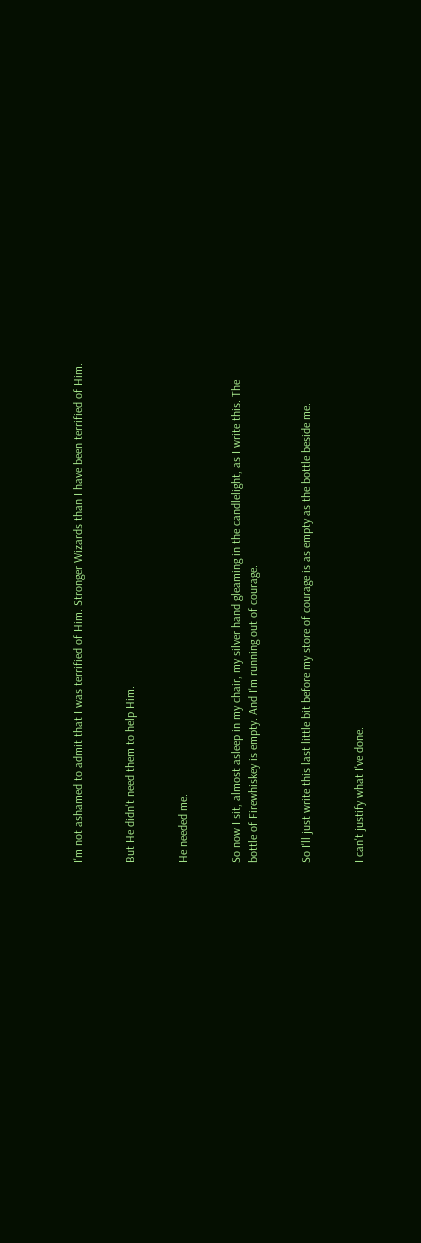I'm not ashamed to admit that I was terrified of Him. Stronger Wizards than I have been terrified of Him.


But He didn't need them to help Him.


He needed me.


So now I sit, almost asleep in my chair, my silver hand gleaming in the candlelight, as I write this. The bottle of Firewhiskey is empty. And I'm running out of courage.


So I'll just write this last little bit before my store of courage is as empty as the bottle beside me.


I can't justify what I've done.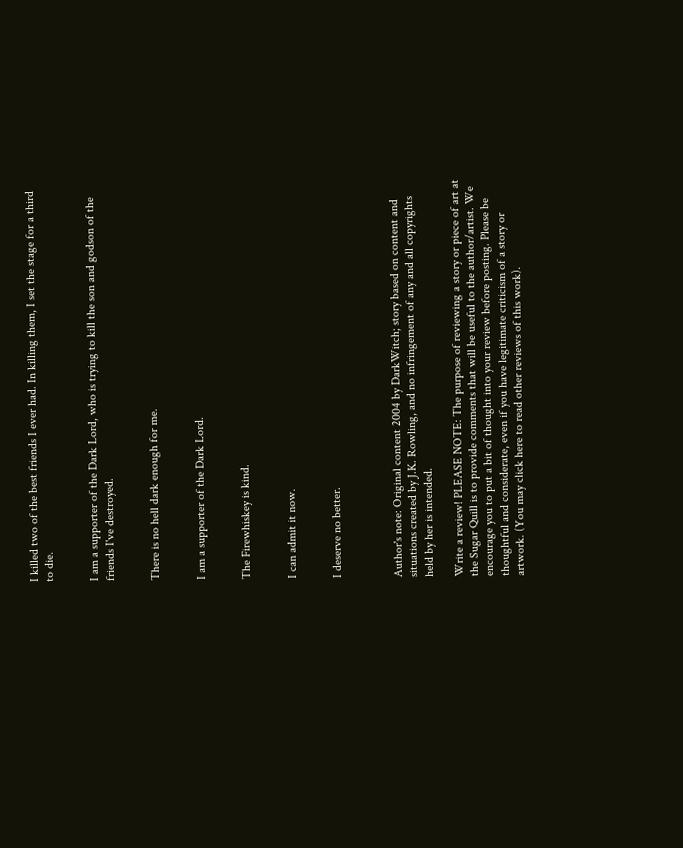I killed two of the best friends I ever had. In killing them, I set the stage for a third to die.


I am a supporter of the Dark Lord, who is trying to kill the son and godson of the friends I've destroyed.


There is no hell dark enough for me.


I am a supporter of the Dark Lord.


The Firewhiskey is kind.


I can admit it now.


I deserve no better.



Author's note: Original content 2004 by DarkWitch; story based on content and situations created by J.K. Rowling, and no infringement of any and all copyrights held by her is intended.

Write a review! PLEASE NOTE: The purpose of reviewing a story or piece of art at the Sugar Quill is to provide comments that will be useful to the author/artist. We encourage you to put a bit of thought into your review before posting. Please be thoughtful and considerate, even if you have legitimate criticism of a story or artwork. (You may click here to read other reviews of this work).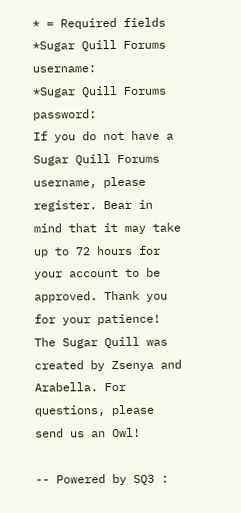* = Required fields
*Sugar Quill Forums username:
*Sugar Quill Forums password:
If you do not have a Sugar Quill Forums username, please register. Bear in mind that it may take up to 72 hours for your account to be approved. Thank you for your patience!
The Sugar Quill was created by Zsenya and Arabella. For questions, please send us an Owl!

-- Powered by SQ3 :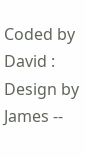Coded by David : Design by James --